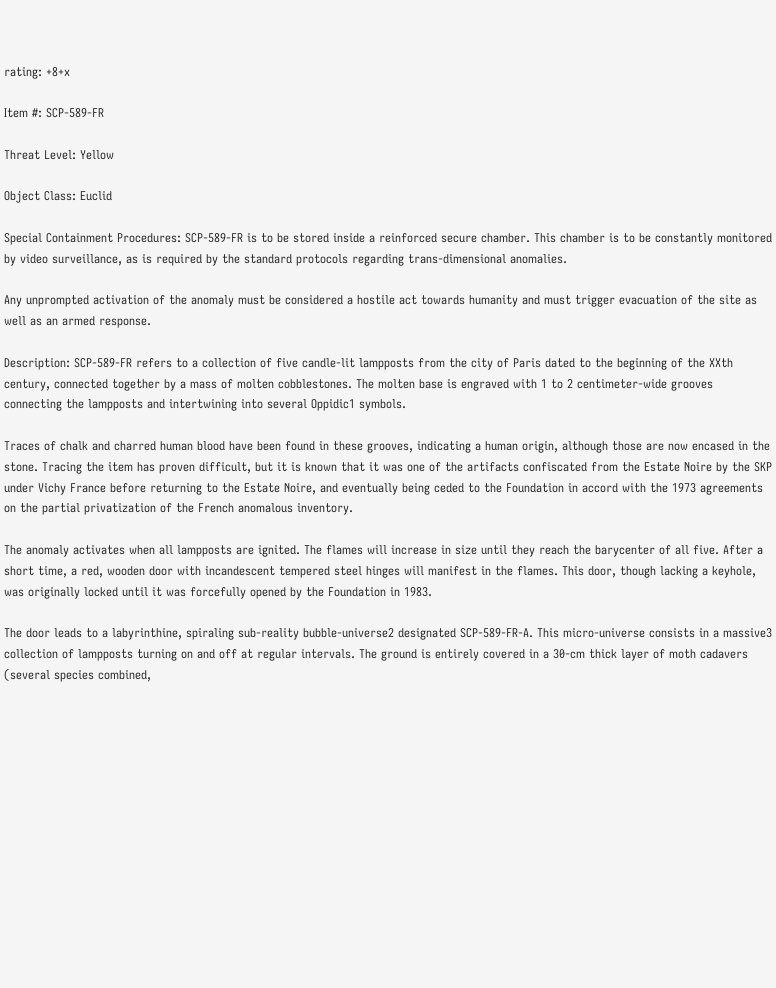rating: +8+x

Item #: SCP-589-FR

Threat Level: Yellow

Object Class: Euclid

Special Containment Procedures: SCP-589-FR is to be stored inside a reinforced secure chamber. This chamber is to be constantly monitored by video surveillance, as is required by the standard protocols regarding trans-dimensional anomalies.

Any unprompted activation of the anomaly must be considered a hostile act towards humanity and must trigger evacuation of the site as well as an armed response.

Description: SCP-589-FR refers to a collection of five candle-lit lampposts from the city of Paris dated to the beginning of the XXth century, connected together by a mass of molten cobblestones. The molten base is engraved with 1 to 2 centimeter-wide grooves connecting the lampposts and intertwining into several Oppidic1 symbols.

Traces of chalk and charred human blood have been found in these grooves, indicating a human origin, although those are now encased in the stone. Tracing the item has proven difficult, but it is known that it was one of the artifacts confiscated from the Estate Noire by the SKP under Vichy France before returning to the Estate Noire, and eventually being ceded to the Foundation in accord with the 1973 agreements on the partial privatization of the French anomalous inventory.

The anomaly activates when all lampposts are ignited. The flames will increase in size until they reach the barycenter of all five. After a short time, a red, wooden door with incandescent tempered steel hinges will manifest in the flames. This door, though lacking a keyhole, was originally locked until it was forcefully opened by the Foundation in 1983.

The door leads to a labyrinthine, spiraling sub-reality bubble-universe2 designated SCP-589-FR-A. This micro-universe consists in a massive3 collection of lampposts turning on and off at regular intervals. The ground is entirely covered in a 30-cm thick layer of moth cadavers (several species combined,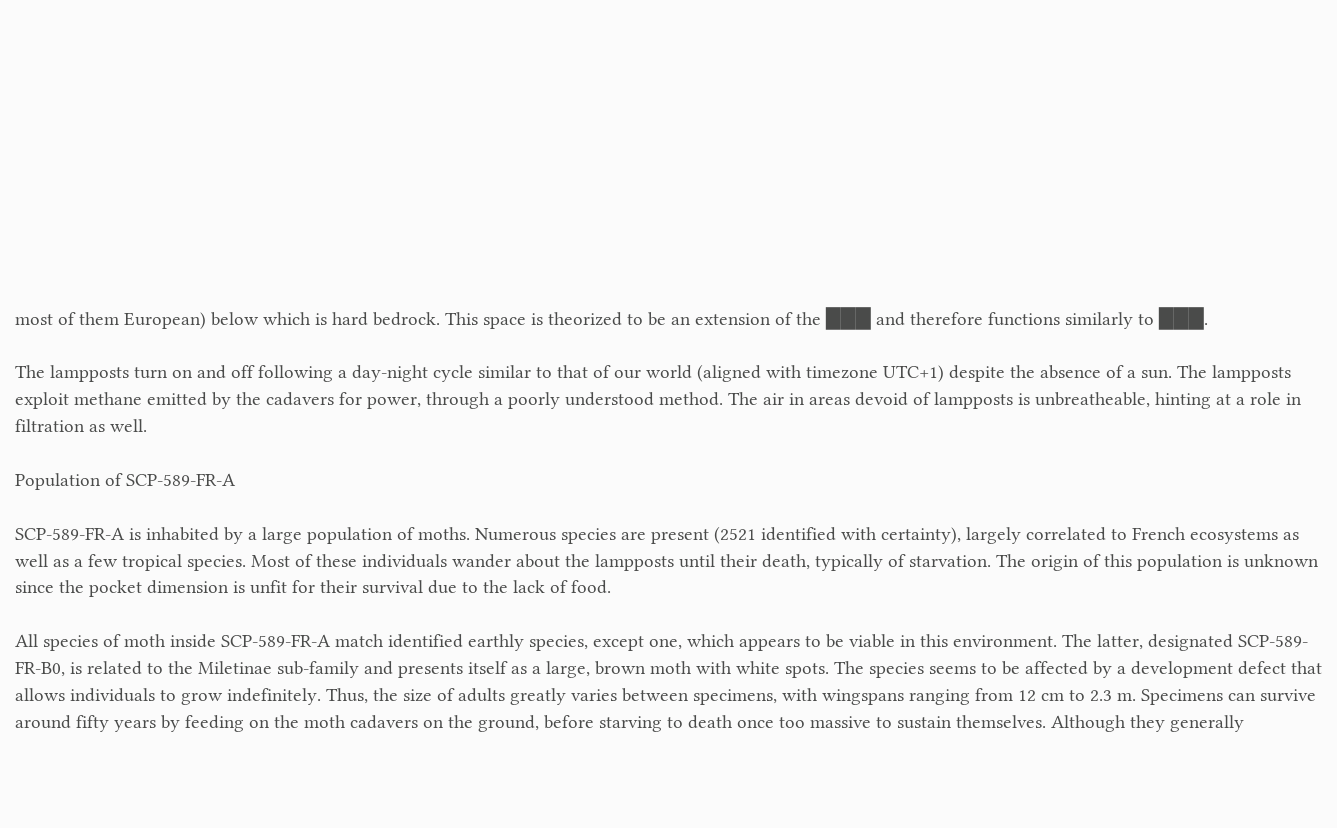most of them European) below which is hard bedrock. This space is theorized to be an extension of the ███ and therefore functions similarly to ███.

The lampposts turn on and off following a day-night cycle similar to that of our world (aligned with timezone UTC+1) despite the absence of a sun. The lampposts exploit methane emitted by the cadavers for power, through a poorly understood method. The air in areas devoid of lampposts is unbreatheable, hinting at a role in filtration as well.

Population of SCP-589-FR-A

SCP-589-FR-A is inhabited by a large population of moths. Numerous species are present (2521 identified with certainty), largely correlated to French ecosystems as well as a few tropical species. Most of these individuals wander about the lampposts until their death, typically of starvation. The origin of this population is unknown since the pocket dimension is unfit for their survival due to the lack of food.

All species of moth inside SCP-589-FR-A match identified earthly species, except one, which appears to be viable in this environment. The latter, designated SCP-589-FR-B0, is related to the Miletinae sub-family and presents itself as a large, brown moth with white spots. The species seems to be affected by a development defect that allows individuals to grow indefinitely. Thus, the size of adults greatly varies between specimens, with wingspans ranging from 12 cm to 2.3 m. Specimens can survive around fifty years by feeding on the moth cadavers on the ground, before starving to death once too massive to sustain themselves. Although they generally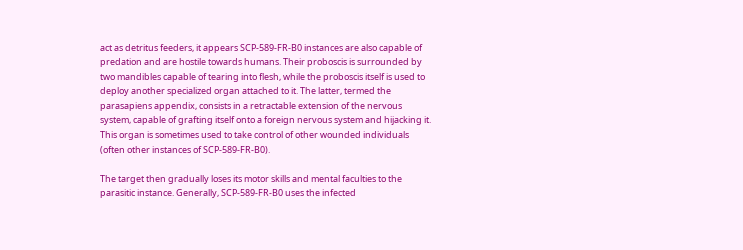act as detritus feeders, it appears SCP-589-FR-B0 instances are also capable of predation and are hostile towards humans. Their proboscis is surrounded by two mandibles capable of tearing into flesh, while the proboscis itself is used to deploy another specialized organ attached to it. The latter, termed the parasapiens appendix, consists in a retractable extension of the nervous system, capable of grafting itself onto a foreign nervous system and hijacking it. This organ is sometimes used to take control of other wounded individuals (often other instances of SCP-589-FR-B0).

The target then gradually loses its motor skills and mental faculties to the parasitic instance. Generally, SCP-589-FR-B0 uses the infected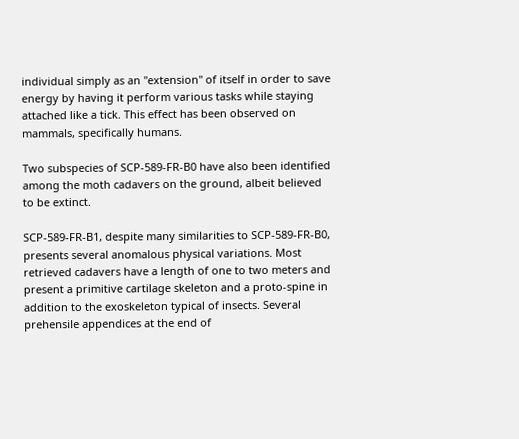individual simply as an "extension" of itself in order to save energy by having it perform various tasks while staying attached like a tick. This effect has been observed on mammals, specifically humans.

Two subspecies of SCP-589-FR-B0 have also been identified among the moth cadavers on the ground, albeit believed to be extinct.

SCP-589-FR-B1, despite many similarities to SCP-589-FR-B0, presents several anomalous physical variations. Most retrieved cadavers have a length of one to two meters and present a primitive cartilage skeleton and a proto-spine in addition to the exoskeleton typical of insects. Several prehensile appendices at the end of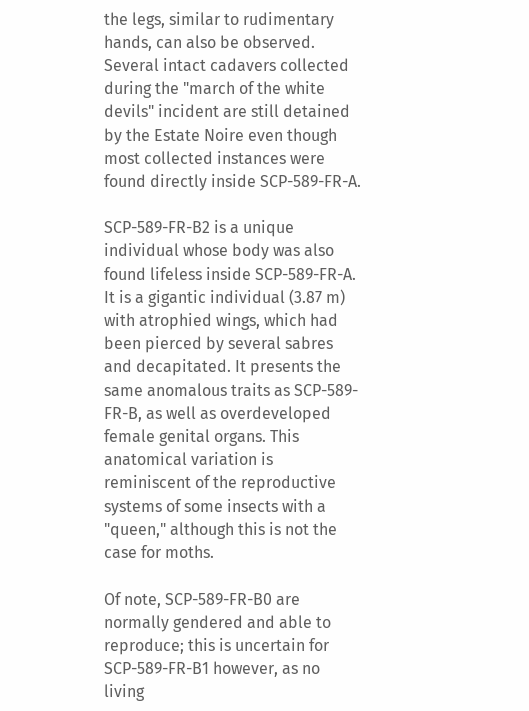the legs, similar to rudimentary hands, can also be observed. Several intact cadavers collected during the "march of the white devils" incident are still detained by the Estate Noire even though most collected instances were found directly inside SCP-589-FR-A.

SCP-589-FR-B2 is a unique individual whose body was also found lifeless inside SCP-589-FR-A. It is a gigantic individual (3.87 m) with atrophied wings, which had been pierced by several sabres and decapitated. It presents the same anomalous traits as SCP-589-FR-B, as well as overdeveloped female genital organs. This anatomical variation is reminiscent of the reproductive systems of some insects with a "queen," although this is not the case for moths.

Of note, SCP-589-FR-B0 are normally gendered and able to reproduce; this is uncertain for SCP-589-FR-B1 however, as no living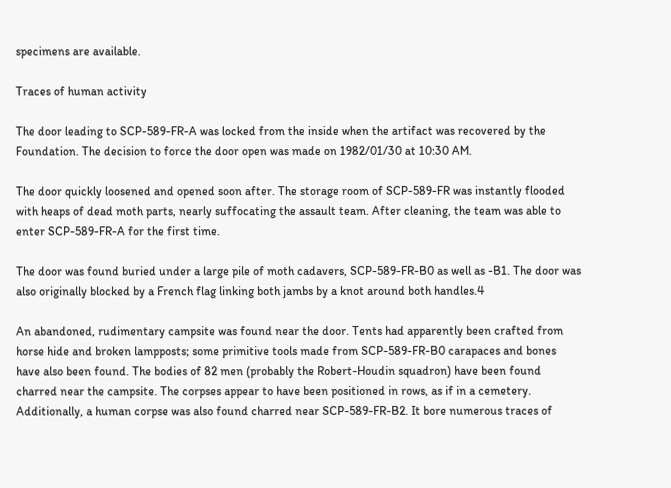specimens are available.

Traces of human activity

The door leading to SCP-589-FR-A was locked from the inside when the artifact was recovered by the Foundation. The decision to force the door open was made on 1982/01/30 at 10:30 AM.

The door quickly loosened and opened soon after. The storage room of SCP-589-FR was instantly flooded with heaps of dead moth parts, nearly suffocating the assault team. After cleaning, the team was able to enter SCP-589-FR-A for the first time.

The door was found buried under a large pile of moth cadavers, SCP-589-FR-B0 as well as -B1. The door was also originally blocked by a French flag linking both jambs by a knot around both handles.4

An abandoned, rudimentary campsite was found near the door. Tents had apparently been crafted from horse hide and broken lampposts; some primitive tools made from SCP-589-FR-B0 carapaces and bones have also been found. The bodies of 82 men (probably the Robert-Houdin squadron) have been found charred near the campsite. The corpses appear to have been positioned in rows, as if in a cemetery. Additionally, a human corpse was also found charred near SCP-589-FR-B2. It bore numerous traces of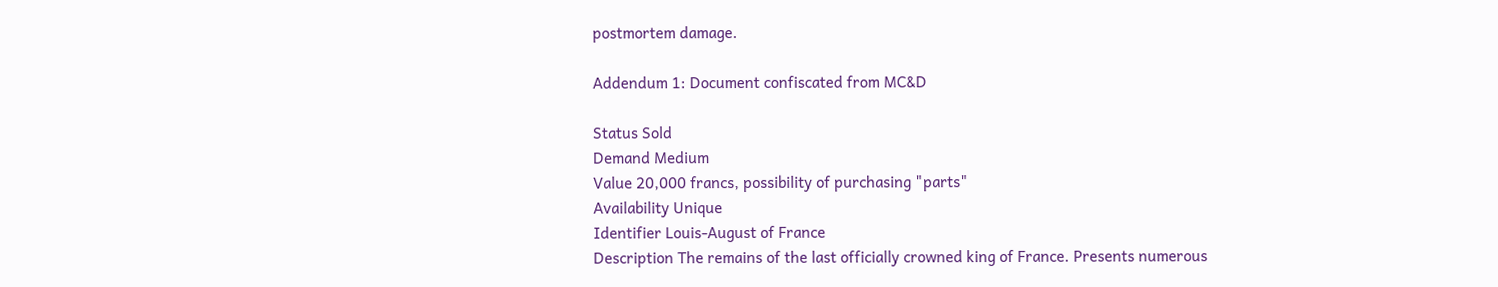postmortem damage.

Addendum 1: Document confiscated from MC&D

Status Sold
Demand Medium
Value 20,000 francs, possibility of purchasing "parts"
Availability Unique
Identifier Louis-August of France
Description The remains of the last officially crowned king of France. Presents numerous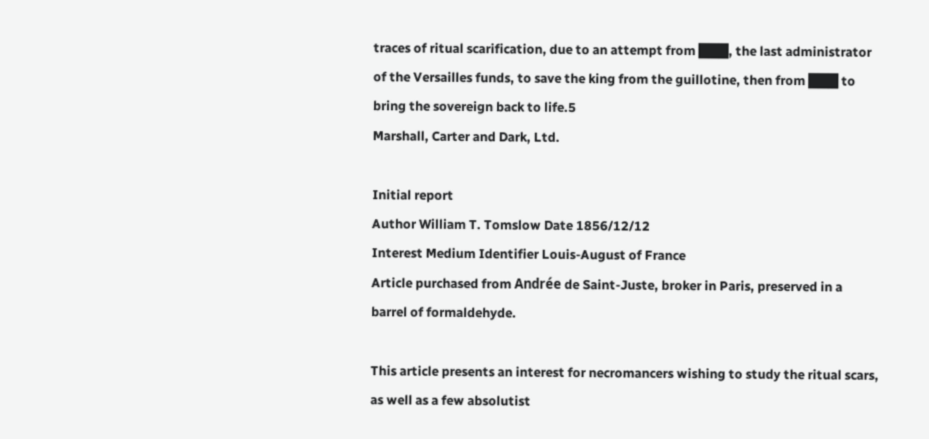traces of ritual scarification, due to an attempt from ███, the last administrator of the Versailles funds, to save the king from the guillotine, then from ███ to bring the sovereign back to life.5
Marshall, Carter and Dark, Ltd.

Initial report
Author William T. Tomslow Date 1856/12/12
Interest Medium Identifier Louis-August of France
Article purchased from Andrée de Saint-Juste, broker in Paris, preserved in a barrel of formaldehyde.

This article presents an interest for necromancers wishing to study the ritual scars, as well as a few absolutist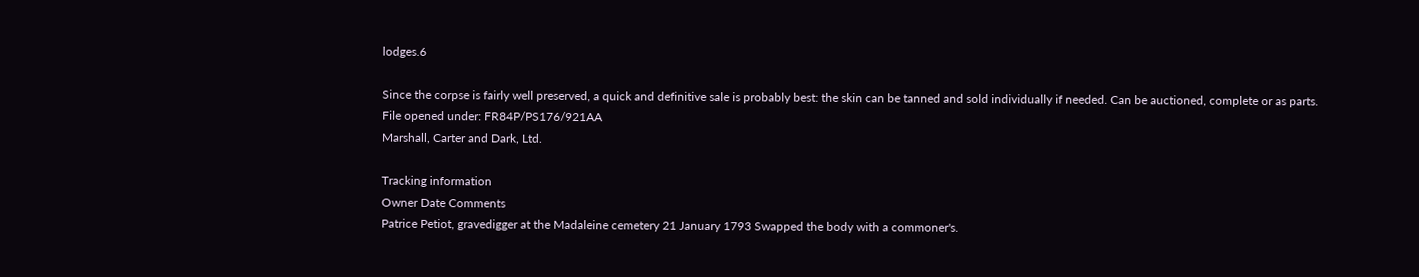lodges.6

Since the corpse is fairly well preserved, a quick and definitive sale is probably best: the skin can be tanned and sold individually if needed. Can be auctioned, complete or as parts.
File opened under: FR84P/PS176/921AA
Marshall, Carter and Dark, Ltd.

Tracking information
Owner Date Comments
Patrice Petiot, gravedigger at the Madaleine cemetery 21 January 1793 Swapped the body with a commoner's.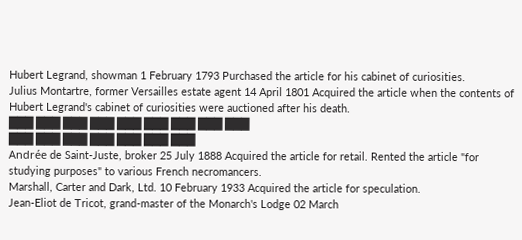Hubert Legrand, showman 1 February 1793 Purchased the article for his cabinet of curiosities.
Julius Montartre, former Versailles estate agent 14 April 1801 Acquired the article when the contents of Hubert Legrand's cabinet of curiosities were auctioned after his death.
███ ███ ███ ███ ███ ███ ███ ███ ███
███ ███ ███ ███ ███ ███ ███
Andrée de Saint-Juste, broker 25 July 1888 Acquired the article for retail. Rented the article "for studying purposes" to various French necromancers.
Marshall, Carter and Dark, Ltd. 10 February 1933 Acquired the article for speculation.
Jean-Eliot de Tricot, grand-master of the Monarch's Lodge 02 March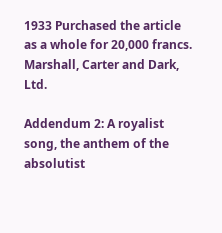1933 Purchased the article as a whole for 20,000 francs.
Marshall, Carter and Dark, Ltd.

Addendum 2: A royalist song, the anthem of the absolutist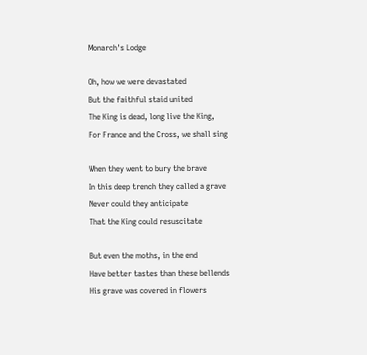Monarch's Lodge

Oh, how we were devastated
But the faithful staid united
The King is dead, long live the King,
For France and the Cross, we shall sing

When they went to bury the brave
In this deep trench they called a grave
Never could they anticipate
That the King could resuscitate

But even the moths, in the end
Have better tastes than these bellends
His grave was covered in flowers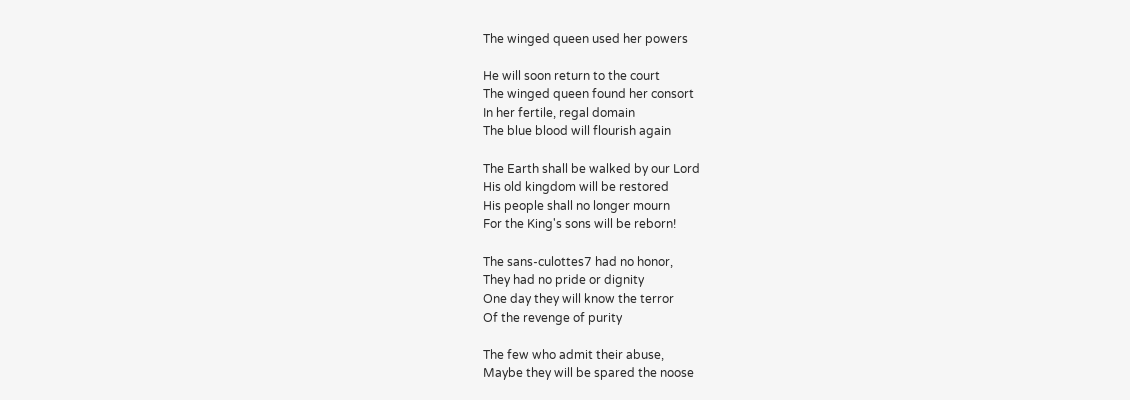The winged queen used her powers

He will soon return to the court
The winged queen found her consort
In her fertile, regal domain
The blue blood will flourish again

The Earth shall be walked by our Lord
His old kingdom will be restored
His people shall no longer mourn
For the King's sons will be reborn!

The sans-culottes7 had no honor,
They had no pride or dignity
One day they will know the terror
Of the revenge of purity

The few who admit their abuse,
Maybe they will be spared the noose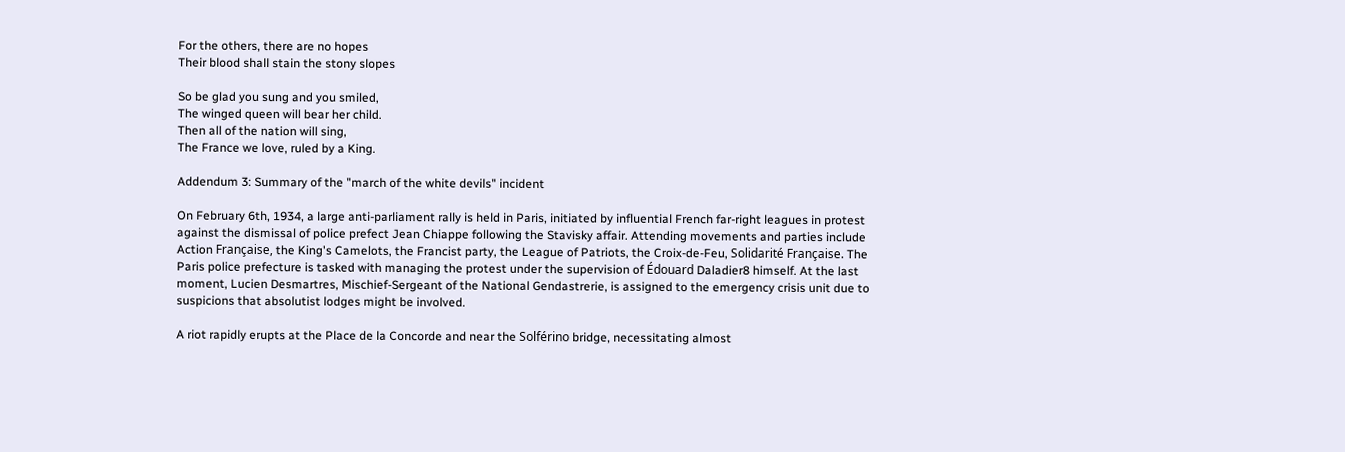For the others, there are no hopes
Their blood shall stain the stony slopes

So be glad you sung and you smiled,
The winged queen will bear her child.
Then all of the nation will sing,
The France we love, ruled by a King.

Addendum 3: Summary of the "march of the white devils" incident

On February 6th, 1934, a large anti-parliament rally is held in Paris, initiated by influential French far-right leagues in protest against the dismissal of police prefect Jean Chiappe following the Stavisky affair. Attending movements and parties include Action Française, the King's Camelots, the Francist party, the League of Patriots, the Croix-de-Feu, Solidarité Française. The Paris police prefecture is tasked with managing the protest under the supervision of Édouard Daladier8 himself. At the last moment, Lucien Desmartres, Mischief-Sergeant of the National Gendastrerie, is assigned to the emergency crisis unit due to suspicions that absolutist lodges might be involved.

A riot rapidly erupts at the Place de la Concorde and near the Solférino bridge, necessitating almost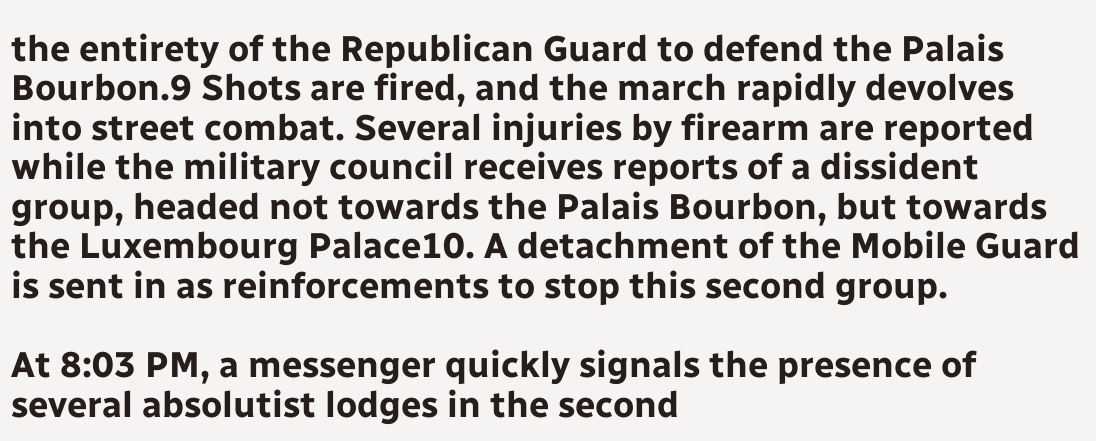the entirety of the Republican Guard to defend the Palais Bourbon.9 Shots are fired, and the march rapidly devolves into street combat. Several injuries by firearm are reported while the military council receives reports of a dissident group, headed not towards the Palais Bourbon, but towards the Luxembourg Palace10. A detachment of the Mobile Guard is sent in as reinforcements to stop this second group.

At 8:03 PM, a messenger quickly signals the presence of several absolutist lodges in the second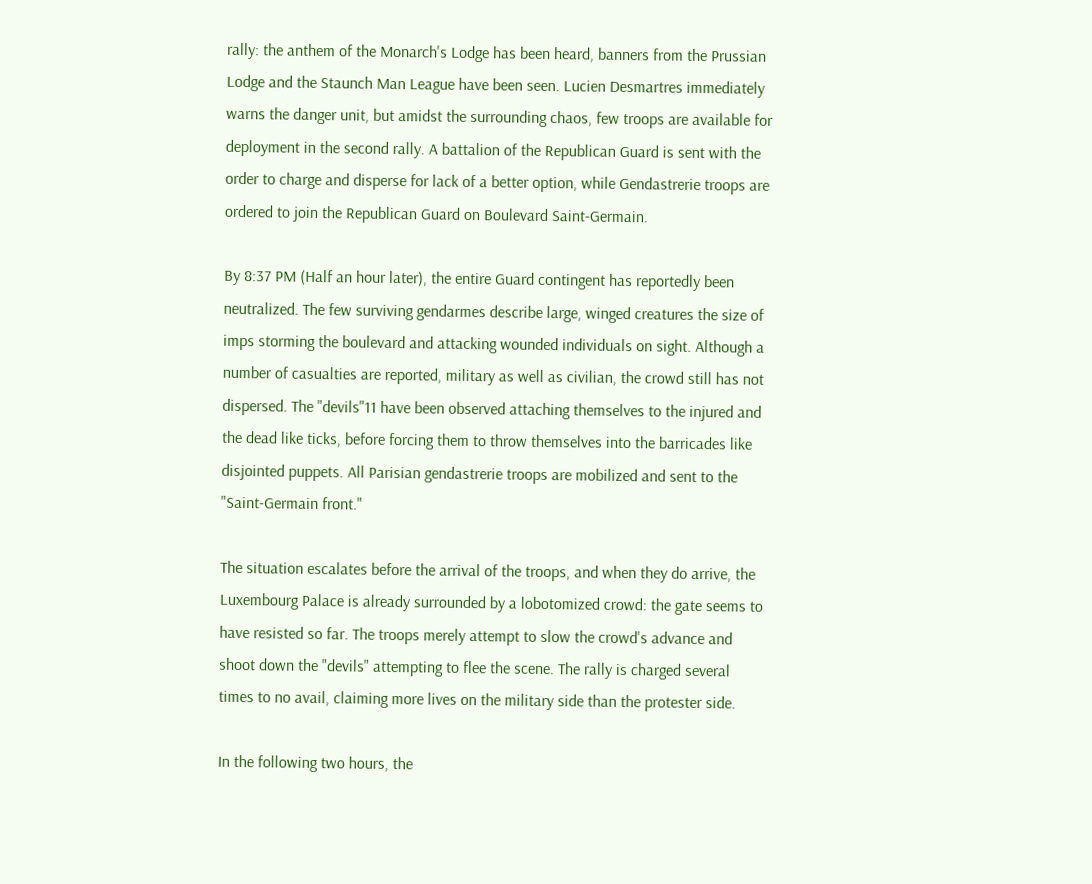rally: the anthem of the Monarch's Lodge has been heard, banners from the Prussian Lodge and the Staunch Man League have been seen. Lucien Desmartres immediately warns the danger unit, but amidst the surrounding chaos, few troops are available for deployment in the second rally. A battalion of the Republican Guard is sent with the order to charge and disperse for lack of a better option, while Gendastrerie troops are ordered to join the Republican Guard on Boulevard Saint-Germain.

By 8:37 PM (Half an hour later), the entire Guard contingent has reportedly been neutralized. The few surviving gendarmes describe large, winged creatures the size of imps storming the boulevard and attacking wounded individuals on sight. Although a number of casualties are reported, military as well as civilian, the crowd still has not dispersed. The "devils"11 have been observed attaching themselves to the injured and the dead like ticks, before forcing them to throw themselves into the barricades like disjointed puppets. All Parisian gendastrerie troops are mobilized and sent to the "Saint-Germain front."

The situation escalates before the arrival of the troops, and when they do arrive, the Luxembourg Palace is already surrounded by a lobotomized crowd: the gate seems to have resisted so far. The troops merely attempt to slow the crowd's advance and shoot down the "devils" attempting to flee the scene. The rally is charged several times to no avail, claiming more lives on the military side than the protester side.

In the following two hours, the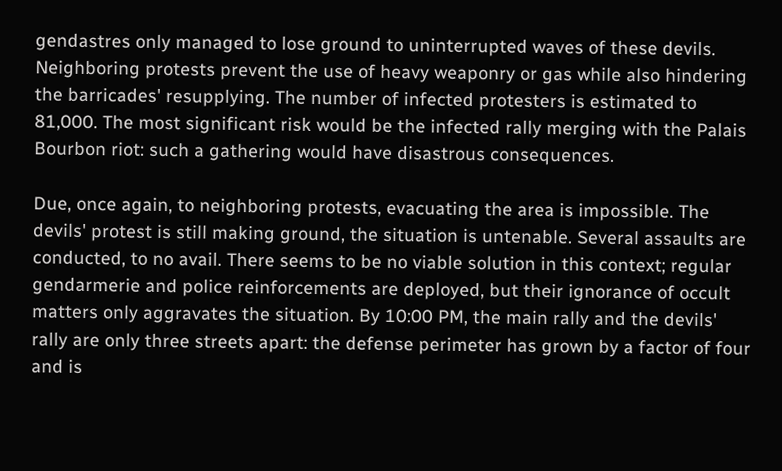gendastres only managed to lose ground to uninterrupted waves of these devils. Neighboring protests prevent the use of heavy weaponry or gas while also hindering the barricades' resupplying. The number of infected protesters is estimated to 81,000. The most significant risk would be the infected rally merging with the Palais Bourbon riot: such a gathering would have disastrous consequences.

Due, once again, to neighboring protests, evacuating the area is impossible. The devils' protest is still making ground, the situation is untenable. Several assaults are conducted, to no avail. There seems to be no viable solution in this context; regular gendarmerie and police reinforcements are deployed, but their ignorance of occult matters only aggravates the situation. By 10:00 PM, the main rally and the devils' rally are only three streets apart: the defense perimeter has grown by a factor of four and is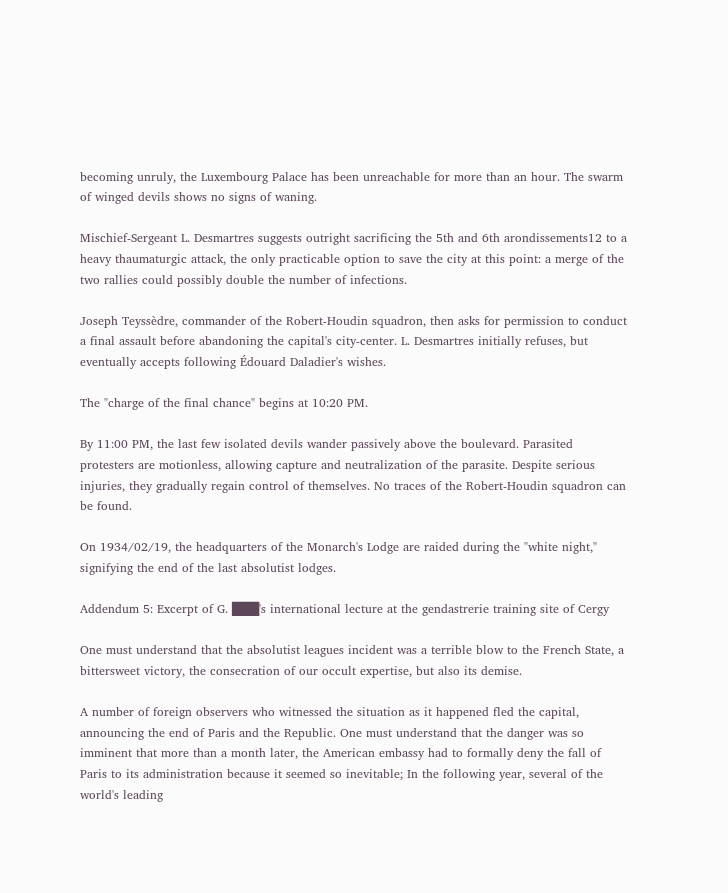becoming unruly, the Luxembourg Palace has been unreachable for more than an hour. The swarm of winged devils shows no signs of waning.

Mischief-Sergeant L. Desmartres suggests outright sacrificing the 5th and 6th arondissements12 to a heavy thaumaturgic attack, the only practicable option to save the city at this point: a merge of the two rallies could possibly double the number of infections.

Joseph Teyssèdre, commander of the Robert-Houdin squadron, then asks for permission to conduct a final assault before abandoning the capital's city-center. L. Desmartres initially refuses, but eventually accepts following Édouard Daladier's wishes.

The "charge of the final chance" begins at 10:20 PM.

By 11:00 PM, the last few isolated devils wander passively above the boulevard. Parasited protesters are motionless, allowing capture and neutralization of the parasite. Despite serious injuries, they gradually regain control of themselves. No traces of the Robert-Houdin squadron can be found.

On 1934/02/19, the headquarters of the Monarch's Lodge are raided during the "white night," signifying the end of the last absolutist lodges.

Addendum 5: Excerpt of G. ███'s international lecture at the gendastrerie training site of Cergy

One must understand that the absolutist leagues incident was a terrible blow to the French State, a bittersweet victory, the consecration of our occult expertise, but also its demise.

A number of foreign observers who witnessed the situation as it happened fled the capital, announcing the end of Paris and the Republic. One must understand that the danger was so imminent that more than a month later, the American embassy had to formally deny the fall of Paris to its administration because it seemed so inevitable; In the following year, several of the world's leading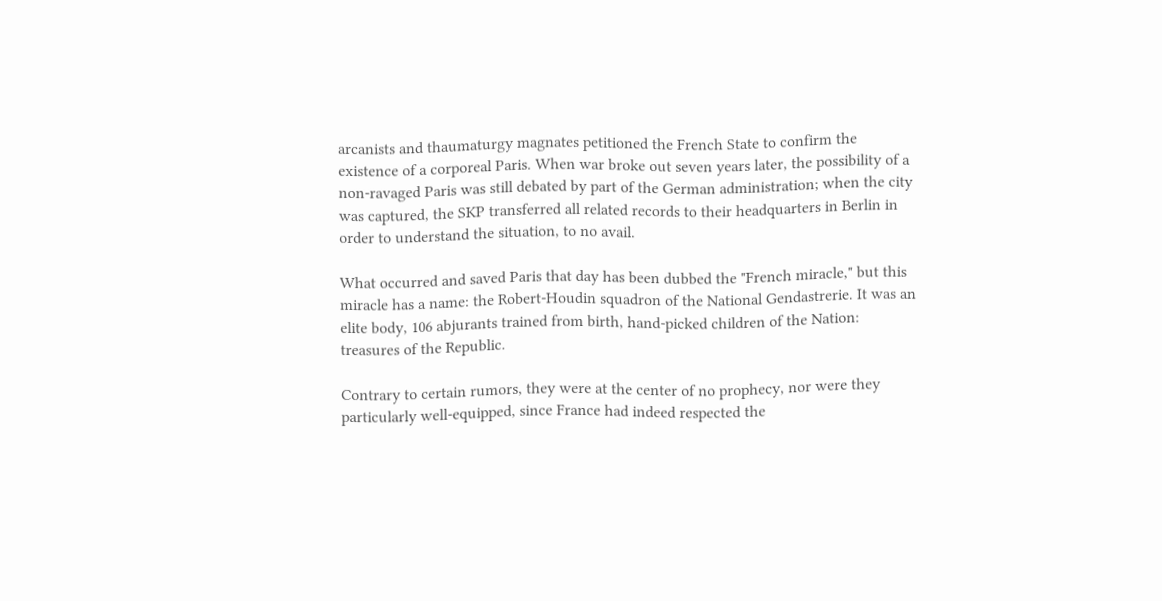arcanists and thaumaturgy magnates petitioned the French State to confirm the existence of a corporeal Paris. When war broke out seven years later, the possibility of a non-ravaged Paris was still debated by part of the German administration; when the city was captured, the SKP transferred all related records to their headquarters in Berlin in order to understand the situation, to no avail.

What occurred and saved Paris that day has been dubbed the "French miracle," but this miracle has a name: the Robert-Houdin squadron of the National Gendastrerie. It was an elite body, 106 abjurants trained from birth, hand-picked children of the Nation: treasures of the Republic.

Contrary to certain rumors, they were at the center of no prophecy, nor were they particularly well-equipped, since France had indeed respected the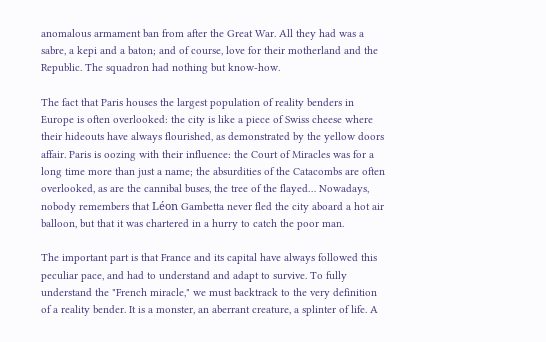anomalous armament ban from after the Great War. All they had was a sabre, a kepi and a baton; and of course, love for their motherland and the Republic. The squadron had nothing but know-how.

The fact that Paris houses the largest population of reality benders in Europe is often overlooked: the city is like a piece of Swiss cheese where their hideouts have always flourished, as demonstrated by the yellow doors affair. Paris is oozing with their influence: the Court of Miracles was for a long time more than just a name; the absurdities of the Catacombs are often overlooked, as are the cannibal buses, the tree of the flayed… Nowadays, nobody remembers that Léon Gambetta never fled the city aboard a hot air balloon, but that it was chartered in a hurry to catch the poor man.

The important part is that France and its capital have always followed this peculiar pace, and had to understand and adapt to survive. To fully understand the "French miracle," we must backtrack to the very definition of a reality bender. It is a monster, an aberrant creature, a splinter of life. A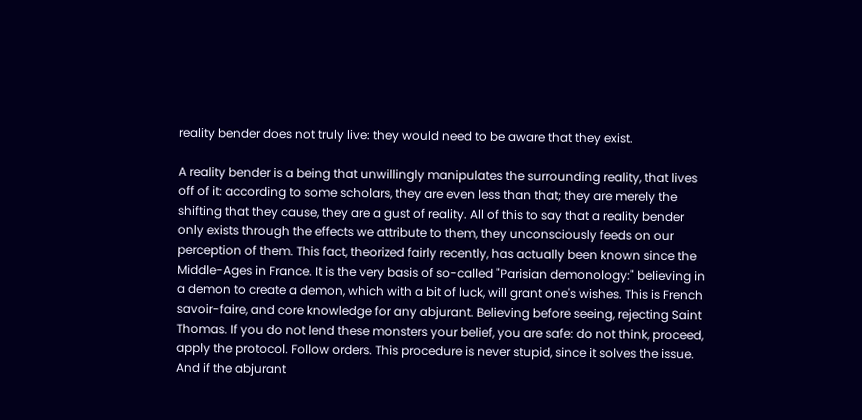reality bender does not truly live: they would need to be aware that they exist.

A reality bender is a being that unwillingly manipulates the surrounding reality, that lives off of it: according to some scholars, they are even less than that; they are merely the shifting that they cause, they are a gust of reality. All of this to say that a reality bender only exists through the effects we attribute to them, they unconsciously feeds on our perception of them. This fact, theorized fairly recently, has actually been known since the Middle-Ages in France. It is the very basis of so-called "Parisian demonology:" believing in a demon to create a demon, which with a bit of luck, will grant one's wishes. This is French savoir-faire, and core knowledge for any abjurant. Believing before seeing, rejecting Saint Thomas. If you do not lend these monsters your belief, you are safe: do not think, proceed, apply the protocol. Follow orders. This procedure is never stupid, since it solves the issue. And if the abjurant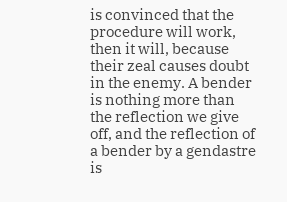is convinced that the procedure will work, then it will, because their zeal causes doubt in the enemy. A bender is nothing more than the reflection we give off, and the reflection of a bender by a gendastre is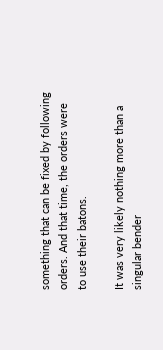something that can be fixed by following orders. And that time, the orders were to use their batons.

It was very likely nothing more than a singular bender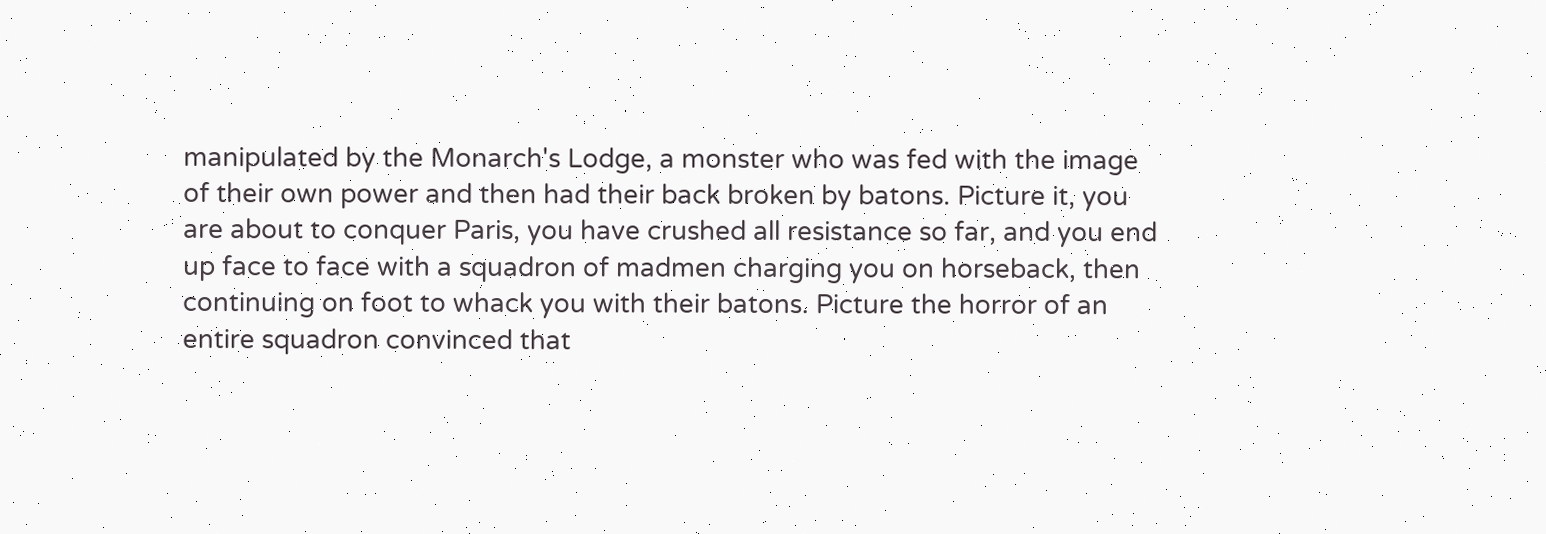manipulated by the Monarch's Lodge, a monster who was fed with the image of their own power and then had their back broken by batons. Picture it, you are about to conquer Paris, you have crushed all resistance so far, and you end up face to face with a squadron of madmen charging you on horseback, then continuing on foot to whack you with their batons. Picture the horror of an entire squadron convinced that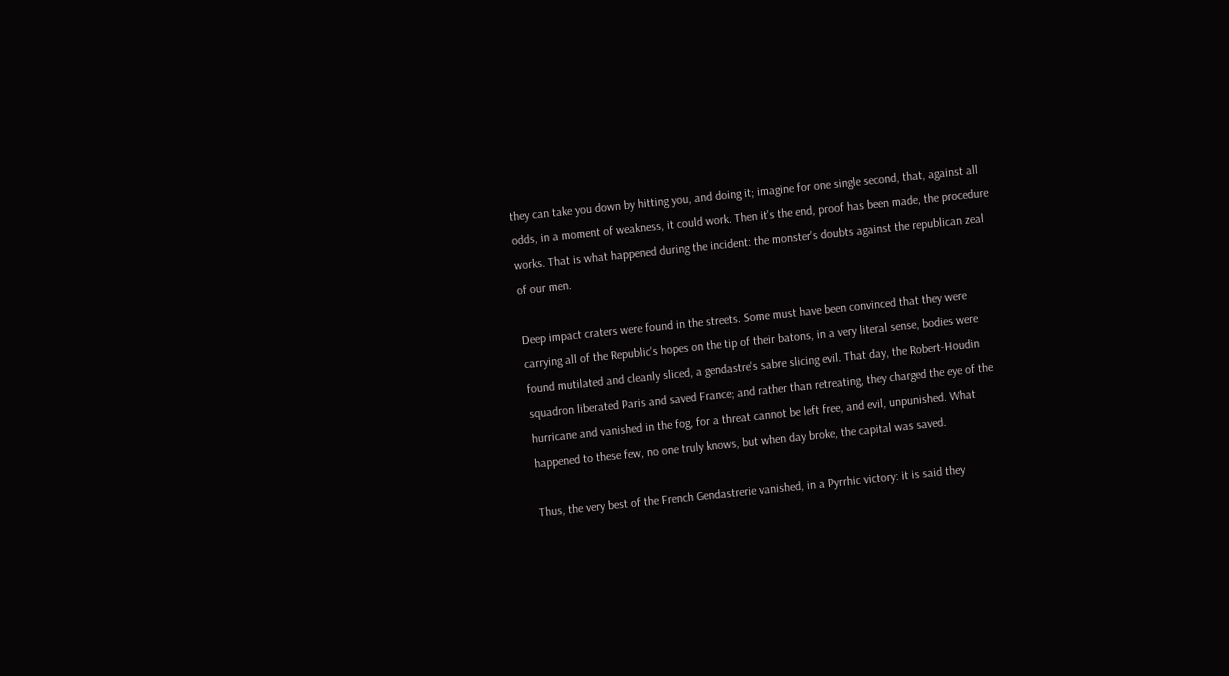they can take you down by hitting you, and doing it; imagine for one single second, that, against all odds, in a moment of weakness, it could work. Then it's the end, proof has been made, the procedure works. That is what happened during the incident: the monster's doubts against the republican zeal of our men.

Deep impact craters were found in the streets. Some must have been convinced that they were carrying all of the Republic's hopes on the tip of their batons, in a very literal sense, bodies were found mutilated and cleanly sliced, a gendastre's sabre slicing evil. That day, the Robert-Houdin squadron liberated Paris and saved France; and rather than retreating, they charged the eye of the hurricane and vanished in the fog, for a threat cannot be left free, and evil, unpunished. What happened to these few, no one truly knows, but when day broke, the capital was saved.

Thus, the very best of the French Gendastrerie vanished, in a Pyrrhic victory: it is said they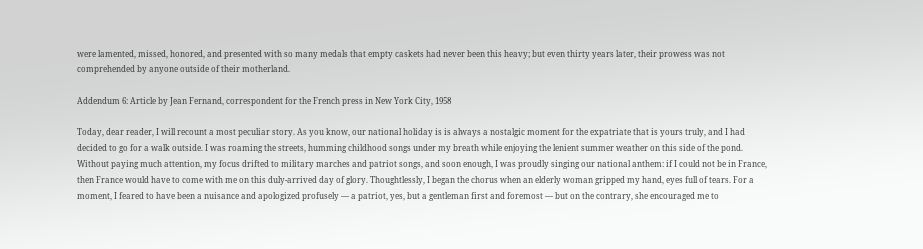were lamented, missed, honored, and presented with so many medals that empty caskets had never been this heavy; but even thirty years later, their prowess was not comprehended by anyone outside of their motherland.

Addendum 6: Article by Jean Fernand, correspondent for the French press in New York City, 1958

Today, dear reader, I will recount a most peculiar story. As you know, our national holiday is is always a nostalgic moment for the expatriate that is yours truly, and I had decided to go for a walk outside. I was roaming the streets, humming childhood songs under my breath while enjoying the lenient summer weather on this side of the pond. Without paying much attention, my focus drifted to military marches and patriot songs, and soon enough, I was proudly singing our national anthem: if I could not be in France, then France would have to come with me on this duly-arrived day of glory. Thoughtlessly, I began the chorus when an elderly woman gripped my hand, eyes full of tears. For a moment, I feared to have been a nuisance and apologized profusely — a patriot, yes, but a gentleman first and foremost — but on the contrary, she encouraged me to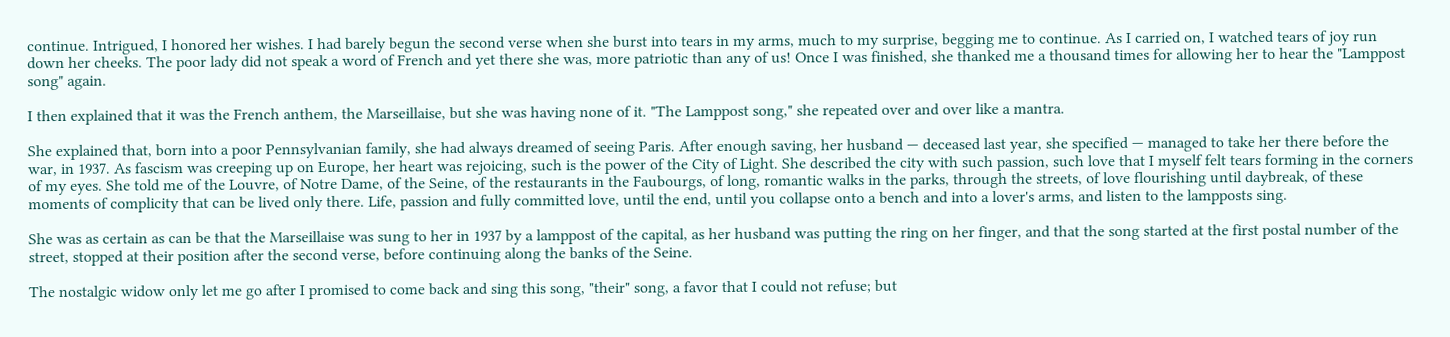continue. Intrigued, I honored her wishes. I had barely begun the second verse when she burst into tears in my arms, much to my surprise, begging me to continue. As I carried on, I watched tears of joy run down her cheeks. The poor lady did not speak a word of French and yet there she was, more patriotic than any of us! Once I was finished, she thanked me a thousand times for allowing her to hear the "Lamppost song" again.

I then explained that it was the French anthem, the Marseillaise, but she was having none of it. "The Lamppost song," she repeated over and over like a mantra.

She explained that, born into a poor Pennsylvanian family, she had always dreamed of seeing Paris. After enough saving, her husband — deceased last year, she specified — managed to take her there before the war, in 1937. As fascism was creeping up on Europe, her heart was rejoicing, such is the power of the City of Light. She described the city with such passion, such love that I myself felt tears forming in the corners of my eyes. She told me of the Louvre, of Notre Dame, of the Seine, of the restaurants in the Faubourgs, of long, romantic walks in the parks, through the streets, of love flourishing until daybreak, of these moments of complicity that can be lived only there. Life, passion and fully committed love, until the end, until you collapse onto a bench and into a lover's arms, and listen to the lampposts sing.

She was as certain as can be that the Marseillaise was sung to her in 1937 by a lamppost of the capital, as her husband was putting the ring on her finger, and that the song started at the first postal number of the street, stopped at their position after the second verse, before continuing along the banks of the Seine.

The nostalgic widow only let me go after I promised to come back and sing this song, "their" song, a favor that I could not refuse; but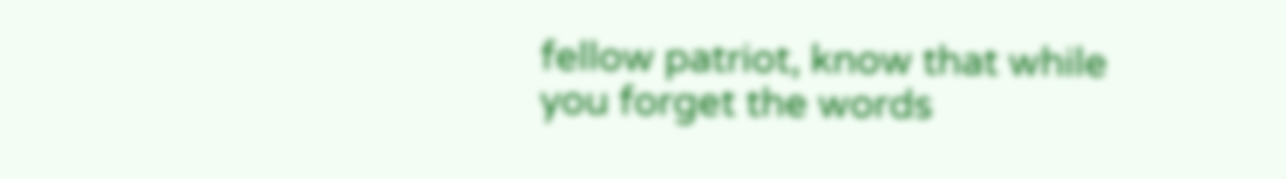fellow patriot, know that while you forget the words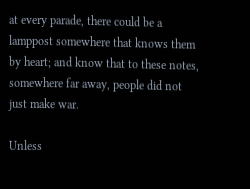at every parade, there could be a lamppost somewhere that knows them by heart; and know that to these notes, somewhere far away, people did not just make war.

Unless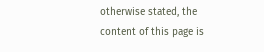otherwise stated, the content of this page is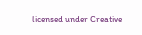licensed under Creative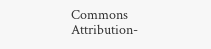Commons Attribution-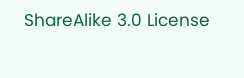ShareAlike 3.0 License